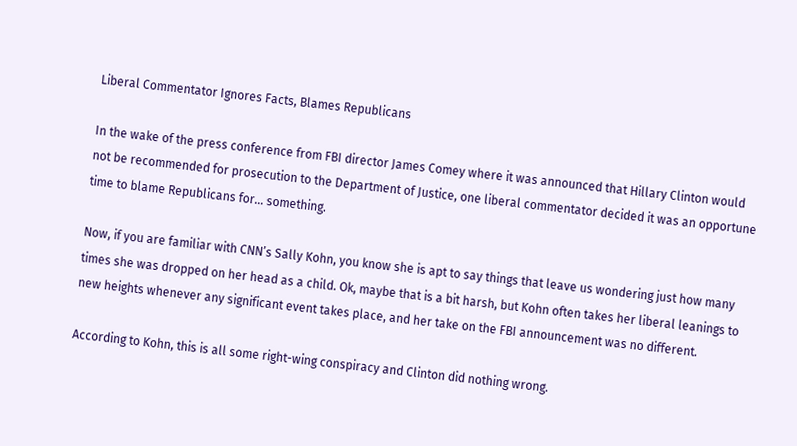Liberal Commentator Ignores Facts, Blames Republicans

In the wake of the press conference from FBI director James Comey where it was announced that Hillary Clinton would not be recommended for prosecution to the Department of Justice, one liberal commentator decided it was an opportune time to blame Republicans for… something.

Now, if you are familiar with CNN’s Sally Kohn, you know she is apt to say things that leave us wondering just how many times she was dropped on her head as a child. Ok, maybe that is a bit harsh, but Kohn often takes her liberal leanings to new heights whenever any significant event takes place, and her take on the FBI announcement was no different.

According to Kohn, this is all some right-wing conspiracy and Clinton did nothing wrong.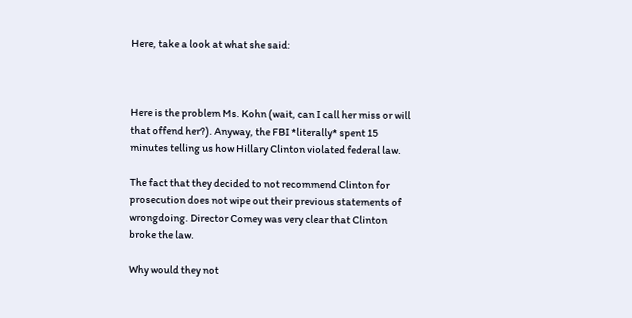Here, take a look at what she said:



Here is the problem Ms. Kohn (wait, can I call her miss or will that offend her?). Anyway, the FBI *literally* spent 15 minutes telling us how Hillary Clinton violated federal law.

The fact that they decided to not recommend Clinton for prosecution does not wipe out their previous statements of wrongdoing. Director Comey was very clear that Clinton broke the law.

Why would they not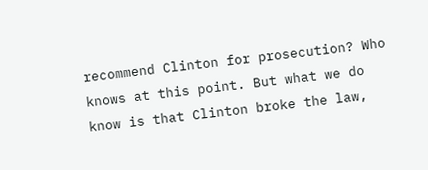recommend Clinton for prosecution? Who knows at this point. But what we do know is that Clinton broke the law,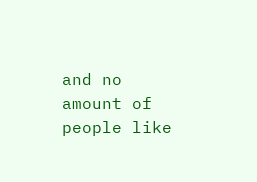and no amount of people like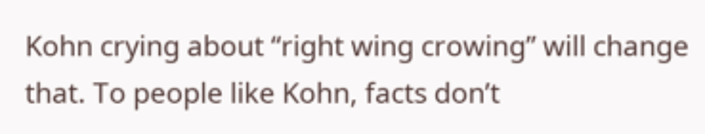Kohn crying about “right wing crowing” will change that. To people like Kohn, facts don’t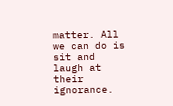matter. All we can do is sit and laugh at their ignorance.